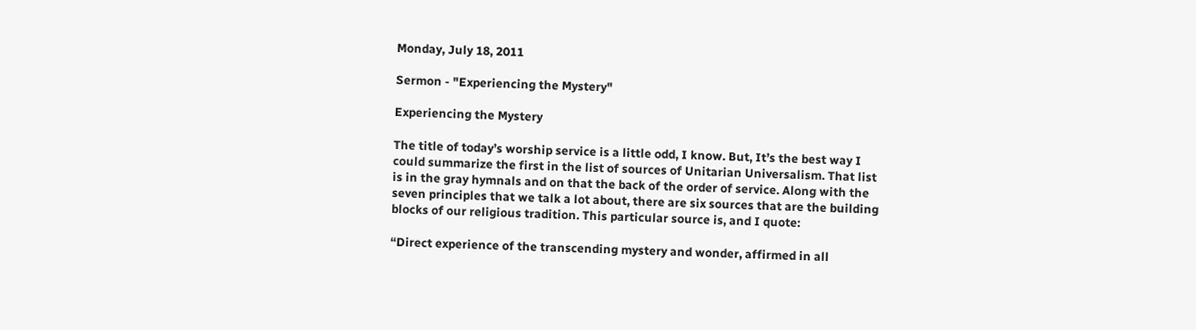Monday, July 18, 2011

Sermon - "Experiencing the Mystery"

Experiencing the Mystery

The title of today’s worship service is a little odd, I know. But, It’s the best way I could summarize the first in the list of sources of Unitarian Universalism. That list is in the gray hymnals and on that the back of the order of service. Along with the seven principles that we talk a lot about, there are six sources that are the building blocks of our religious tradition. This particular source is, and I quote:

“Direct experience of the transcending mystery and wonder, affirmed in all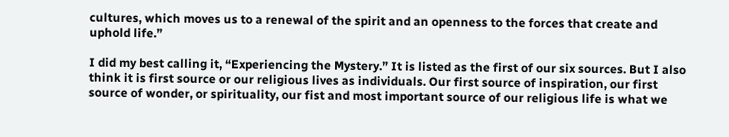cultures, which moves us to a renewal of the spirit and an openness to the forces that create and uphold life.”

I did my best calling it, “Experiencing the Mystery.” It is listed as the first of our six sources. But I also think it is first source or our religious lives as individuals. Our first source of inspiration, our first source of wonder, or spirituality, our fist and most important source of our religious life is what we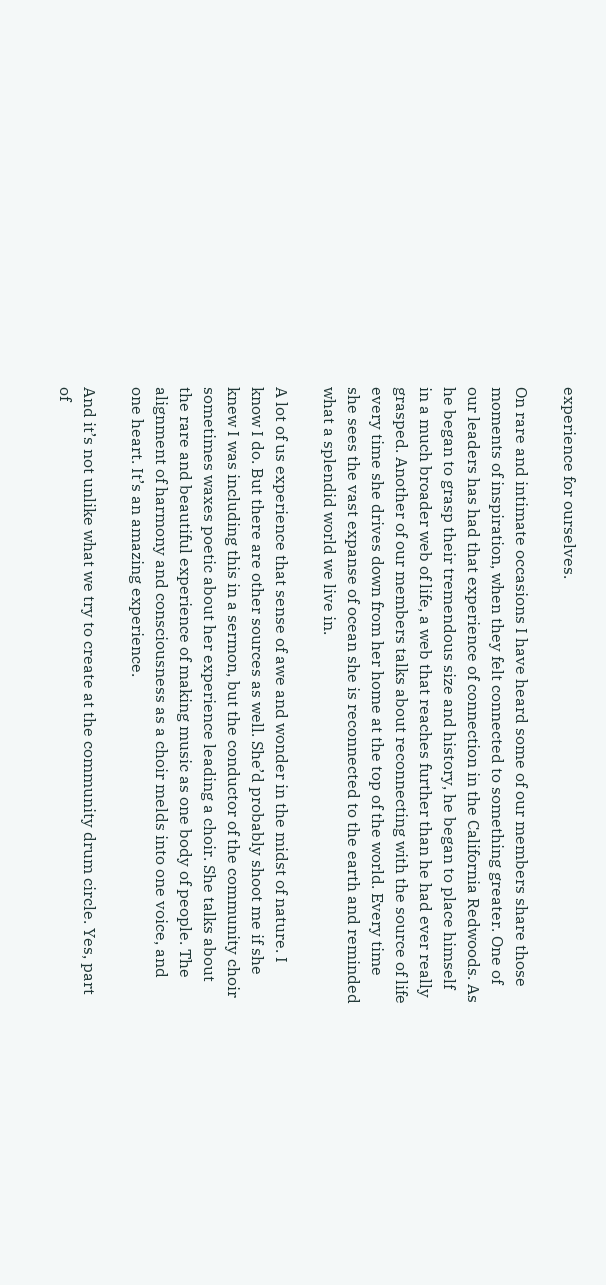experience for ourselves.

On rare and intimate occasions I have heard some of our members share those moments of inspiration, when they felt connected to something greater. One of our leaders has had that experience of connection in the California Redwoods. As he began to grasp their tremendous size and history, he began to place himself in a much broader web of life, a web that reaches further than he had ever really grasped. Another of our members talks about reconnecting with the source of life every time she drives down from her home at the top of the world. Every time she sees the vast expanse of ocean she is reconnected to the earth and reminded what a splendid world we live in.

A lot of us experience that sense of awe and wonder in the midst of nature. I know I do. But there are other sources as well. She’d probably shoot me if she knew I was including this in a sermon, but the conductor of the community choir sometimes waxes poetic about her experience leading a choir. She talks about the rare and beautiful experience of making music as one body of people. The alignment of harmony and consciousness as a choir melds into one voice, and one heart. It’s an amazing experience.

And it’s not unlike what we try to create at the community drum circle. Yes, part of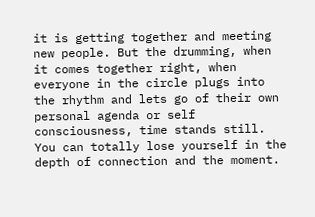it is getting together and meeting new people. But the drumming, when it comes together right, when everyone in the circle plugs into the rhythm and lets go of their own personal agenda or self consciousness, time stands still. You can totally lose yourself in the depth of connection and the moment.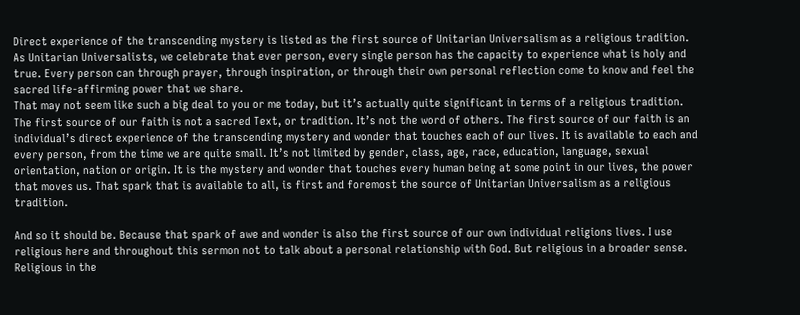Direct experience of the transcending mystery is listed as the first source of Unitarian Universalism as a religious tradition. As Unitarian Universalists, we celebrate that ever person, every single person has the capacity to experience what is holy and true. Every person can through prayer, through inspiration, or through their own personal reflection come to know and feel the sacred life-affirming power that we share.
That may not seem like such a big deal to you or me today, but it’s actually quite significant in terms of a religious tradition.
The first source of our faith is not a sacred Text, or tradition. It’s not the word of others. The first source of our faith is an individual’s direct experience of the transcending mystery and wonder that touches each of our lives. It is available to each and every person, from the time we are quite small. It’s not limited by gender, class, age, race, education, language, sexual orientation, nation or origin. It is the mystery and wonder that touches every human being at some point in our lives, the power that moves us. That spark that is available to all, is first and foremost the source of Unitarian Universalism as a religious tradition.

And so it should be. Because that spark of awe and wonder is also the first source of our own individual religions lives. I use religious here and throughout this sermon not to talk about a personal relationship with God. But religious in a broader sense. Religious in the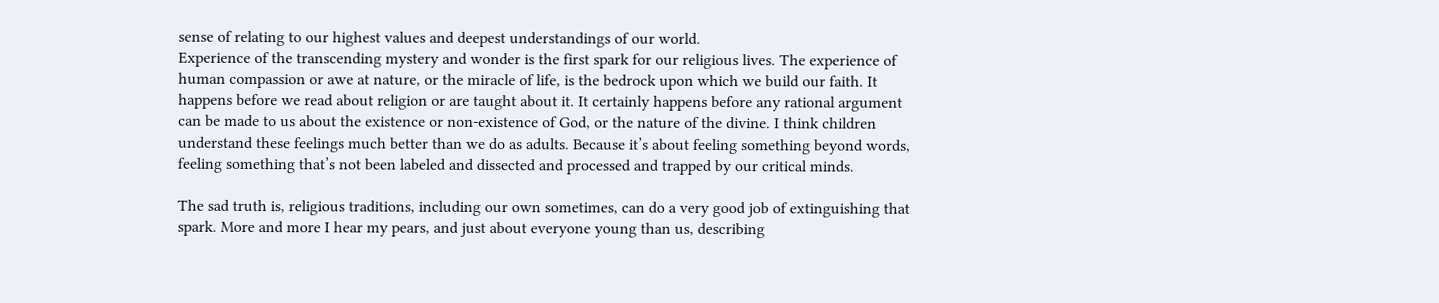sense of relating to our highest values and deepest understandings of our world.
Experience of the transcending mystery and wonder is the first spark for our religious lives. The experience of human compassion or awe at nature, or the miracle of life, is the bedrock upon which we build our faith. It happens before we read about religion or are taught about it. It certainly happens before any rational argument can be made to us about the existence or non-existence of God, or the nature of the divine. I think children understand these feelings much better than we do as adults. Because it’s about feeling something beyond words, feeling something that’s not been labeled and dissected and processed and trapped by our critical minds.

The sad truth is, religious traditions, including our own sometimes, can do a very good job of extinguishing that spark. More and more I hear my pears, and just about everyone young than us, describing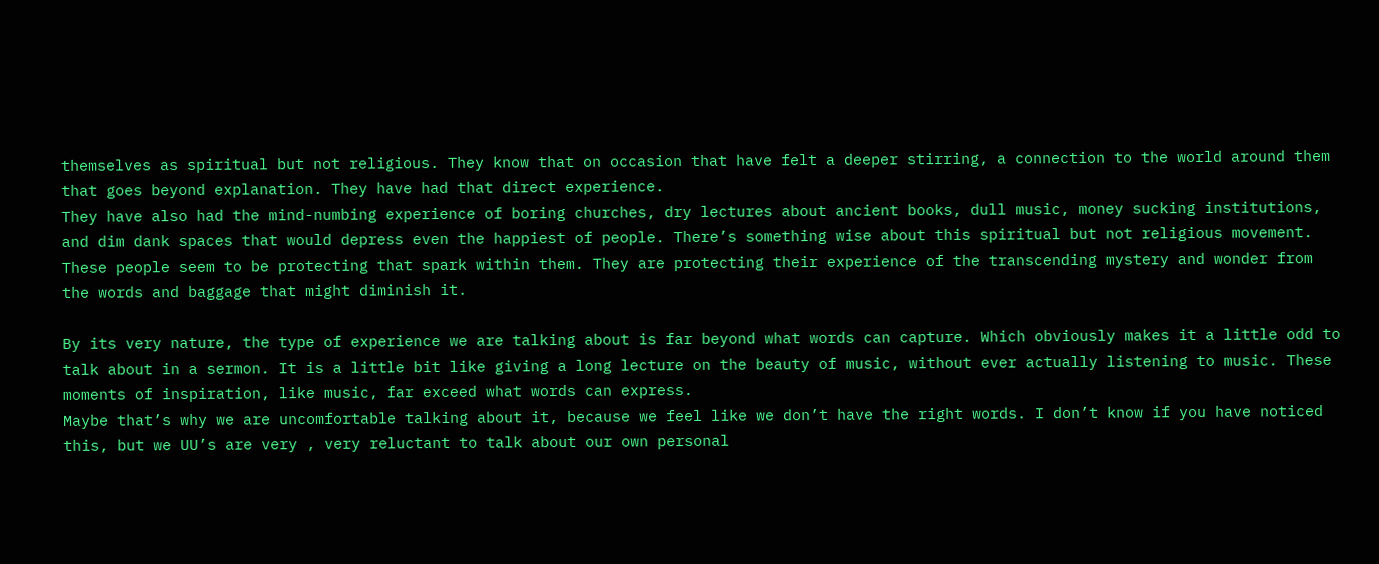themselves as spiritual but not religious. They know that on occasion that have felt a deeper stirring, a connection to the world around them that goes beyond explanation. They have had that direct experience.
They have also had the mind-numbing experience of boring churches, dry lectures about ancient books, dull music, money sucking institutions, and dim dank spaces that would depress even the happiest of people. There’s something wise about this spiritual but not religious movement. These people seem to be protecting that spark within them. They are protecting their experience of the transcending mystery and wonder from the words and baggage that might diminish it.

By its very nature, the type of experience we are talking about is far beyond what words can capture. Which obviously makes it a little odd to talk about in a sermon. It is a little bit like giving a long lecture on the beauty of music, without ever actually listening to music. These moments of inspiration, like music, far exceed what words can express.
Maybe that’s why we are uncomfortable talking about it, because we feel like we don’t have the right words. I don’t know if you have noticed this, but we UU’s are very , very reluctant to talk about our own personal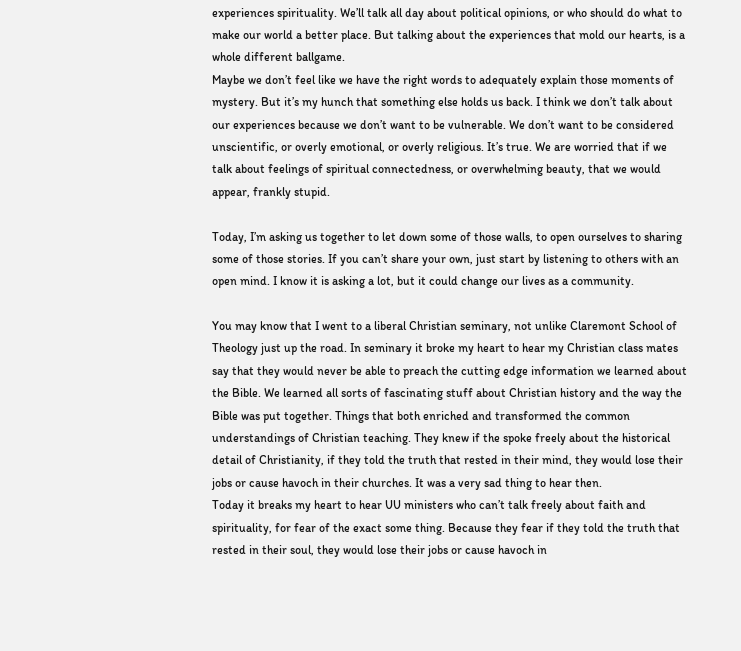experiences spirituality. We’ll talk all day about political opinions, or who should do what to make our world a better place. But talking about the experiences that mold our hearts, is a whole different ballgame.
Maybe we don’t feel like we have the right words to adequately explain those moments of mystery. But it’s my hunch that something else holds us back. I think we don’t talk about our experiences because we don’t want to be vulnerable. We don’t want to be considered unscientific, or overly emotional, or overly religious. It’s true. We are worried that if we talk about feelings of spiritual connectedness, or overwhelming beauty, that we would appear, frankly stupid.

Today, I’m asking us together to let down some of those walls, to open ourselves to sharing some of those stories. If you can’t share your own, just start by listening to others with an open mind. I know it is asking a lot, but it could change our lives as a community.

You may know that I went to a liberal Christian seminary, not unlike Claremont School of Theology just up the road. In seminary it broke my heart to hear my Christian class mates say that they would never be able to preach the cutting edge information we learned about the Bible. We learned all sorts of fascinating stuff about Christian history and the way the Bible was put together. Things that both enriched and transformed the common understandings of Christian teaching. They knew if the spoke freely about the historical detail of Christianity, if they told the truth that rested in their mind, they would lose their jobs or cause havoch in their churches. It was a very sad thing to hear then.
Today it breaks my heart to hear UU ministers who can’t talk freely about faith and spirituality, for fear of the exact some thing. Because they fear if they told the truth that rested in their soul, they would lose their jobs or cause havoch in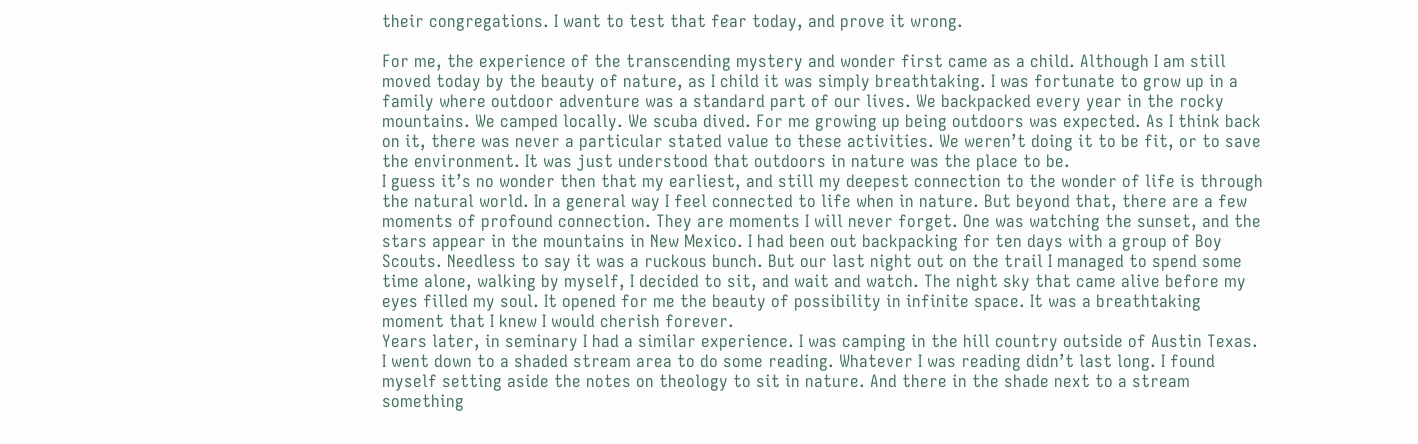their congregations. I want to test that fear today, and prove it wrong.

For me, the experience of the transcending mystery and wonder first came as a child. Although I am still moved today by the beauty of nature, as I child it was simply breathtaking. I was fortunate to grow up in a family where outdoor adventure was a standard part of our lives. We backpacked every year in the rocky mountains. We camped locally. We scuba dived. For me growing up being outdoors was expected. As I think back on it, there was never a particular stated value to these activities. We weren’t doing it to be fit, or to save the environment. It was just understood that outdoors in nature was the place to be.
I guess it’s no wonder then that my earliest, and still my deepest connection to the wonder of life is through the natural world. In a general way I feel connected to life when in nature. But beyond that, there are a few moments of profound connection. They are moments I will never forget. One was watching the sunset, and the stars appear in the mountains in New Mexico. I had been out backpacking for ten days with a group of Boy Scouts. Needless to say it was a ruckous bunch. But our last night out on the trail I managed to spend some time alone, walking by myself, I decided to sit, and wait and watch. The night sky that came alive before my eyes filled my soul. It opened for me the beauty of possibility in infinite space. It was a breathtaking moment that I knew I would cherish forever.
Years later, in seminary I had a similar experience. I was camping in the hill country outside of Austin Texas. I went down to a shaded stream area to do some reading. Whatever I was reading didn’t last long. I found myself setting aside the notes on theology to sit in nature. And there in the shade next to a stream something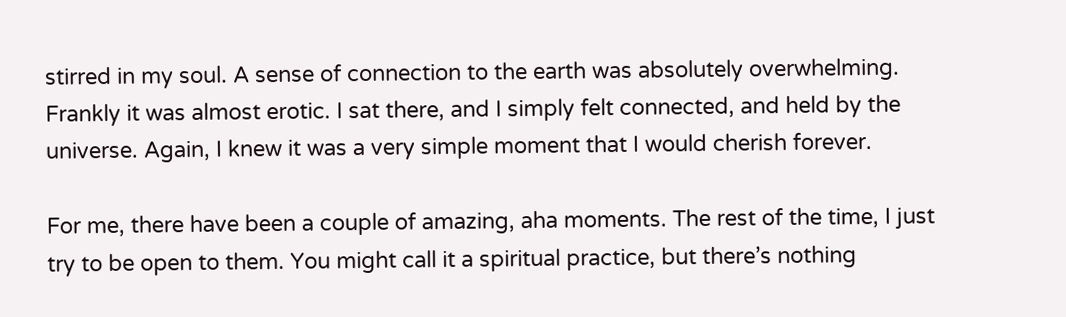stirred in my soul. A sense of connection to the earth was absolutely overwhelming. Frankly it was almost erotic. I sat there, and I simply felt connected, and held by the universe. Again, I knew it was a very simple moment that I would cherish forever.

For me, there have been a couple of amazing, aha moments. The rest of the time, I just try to be open to them. You might call it a spiritual practice, but there’s nothing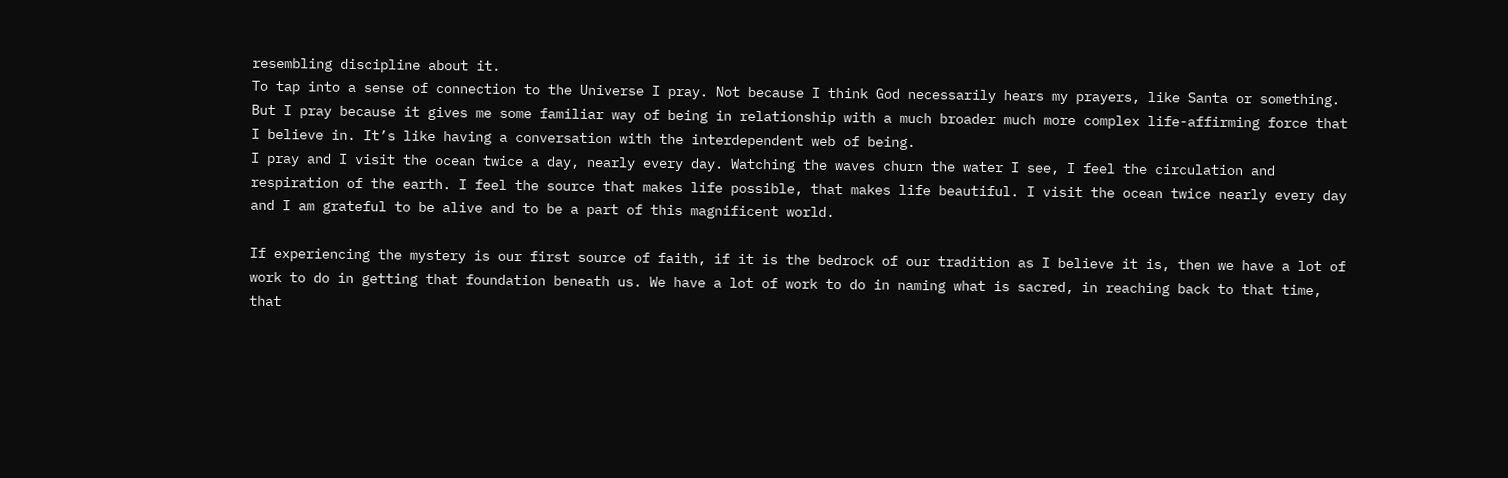resembling discipline about it.
To tap into a sense of connection to the Universe I pray. Not because I think God necessarily hears my prayers, like Santa or something. But I pray because it gives me some familiar way of being in relationship with a much broader much more complex life-affirming force that I believe in. It’s like having a conversation with the interdependent web of being.
I pray and I visit the ocean twice a day, nearly every day. Watching the waves churn the water I see, I feel the circulation and respiration of the earth. I feel the source that makes life possible, that makes life beautiful. I visit the ocean twice nearly every day and I am grateful to be alive and to be a part of this magnificent world.

If experiencing the mystery is our first source of faith, if it is the bedrock of our tradition as I believe it is, then we have a lot of work to do in getting that foundation beneath us. We have a lot of work to do in naming what is sacred, in reaching back to that time, that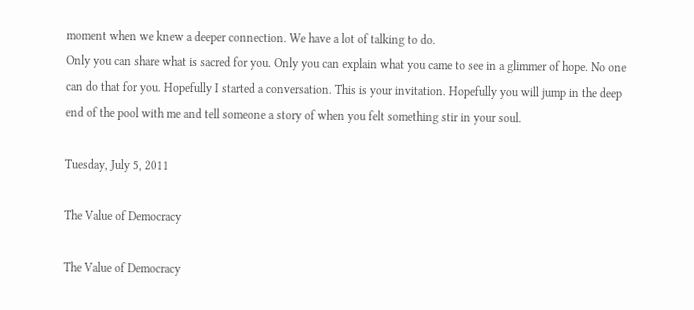moment when we knew a deeper connection. We have a lot of talking to do.
Only you can share what is sacred for you. Only you can explain what you came to see in a glimmer of hope. No one can do that for you. Hopefully I started a conversation. This is your invitation. Hopefully you will jump in the deep end of the pool with me and tell someone a story of when you felt something stir in your soul.

Tuesday, July 5, 2011

The Value of Democracy

The Value of Democracy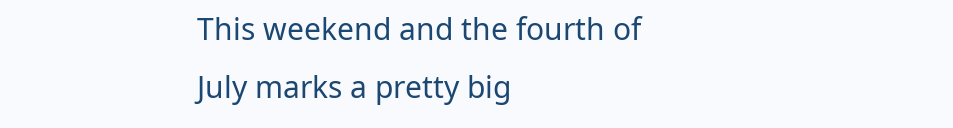This weekend and the fourth of July marks a pretty big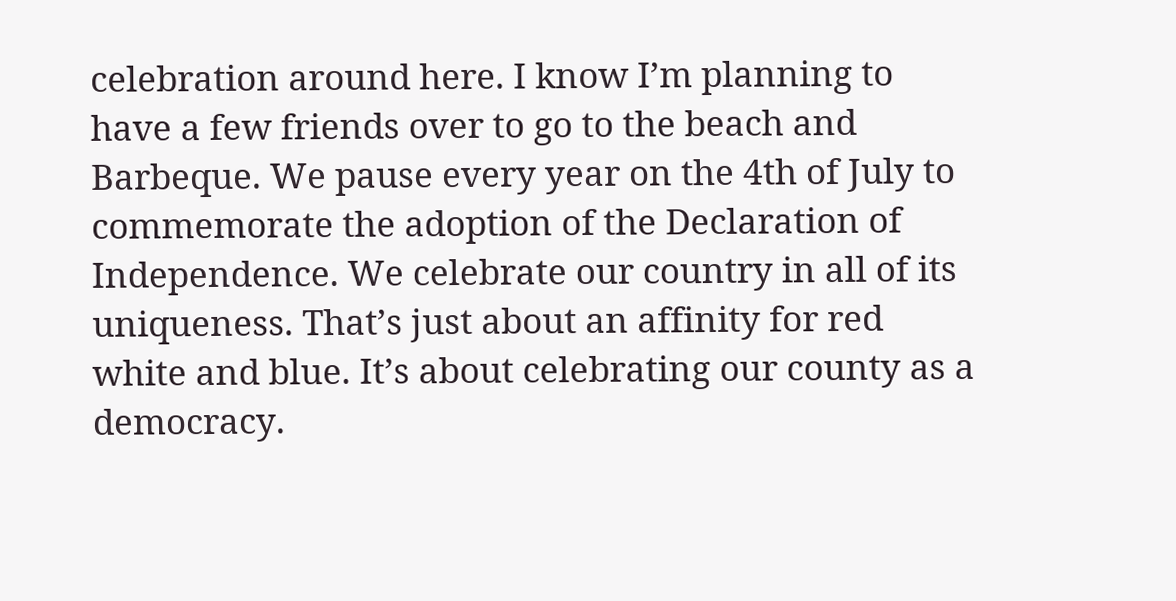celebration around here. I know I’m planning to have a few friends over to go to the beach and Barbeque. We pause every year on the 4th of July to commemorate the adoption of the Declaration of Independence. We celebrate our country in all of its uniqueness. That’s just about an affinity for red white and blue. It’s about celebrating our county as a democracy.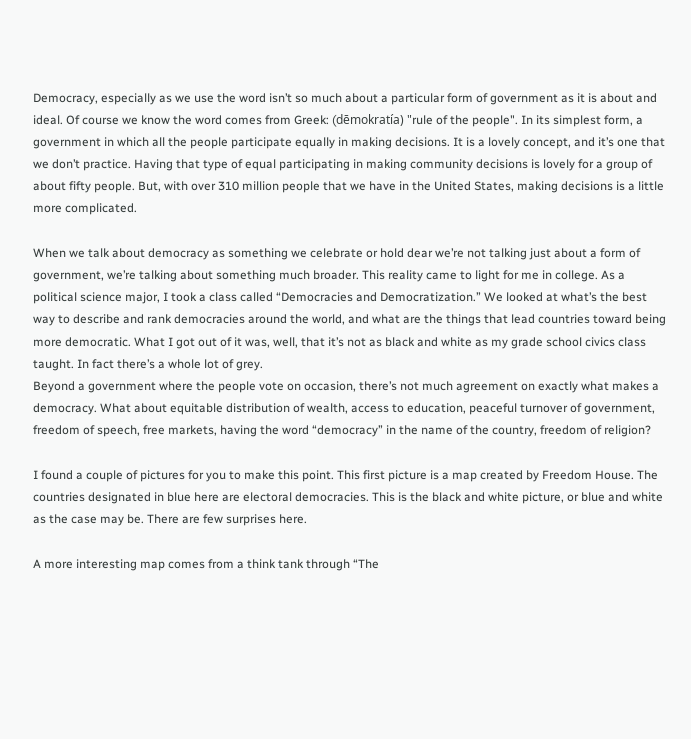Democracy, especially as we use the word isn’t so much about a particular form of government as it is about and ideal. Of course we know the word comes from Greek: (dēmokratía) "rule of the people". In its simplest form, a government in which all the people participate equally in making decisions. It is a lovely concept, and it’s one that we don’t practice. Having that type of equal participating in making community decisions is lovely for a group of about fifty people. But, with over 310 million people that we have in the United States, making decisions is a little more complicated.

When we talk about democracy as something we celebrate or hold dear we’re not talking just about a form of government, we’re talking about something much broader. This reality came to light for me in college. As a political science major, I took a class called “Democracies and Democratization.” We looked at what’s the best way to describe and rank democracies around the world, and what are the things that lead countries toward being more democratic. What I got out of it was, well, that it’s not as black and white as my grade school civics class taught. In fact there’s a whole lot of grey.
Beyond a government where the people vote on occasion, there’s not much agreement on exactly what makes a democracy. What about equitable distribution of wealth, access to education, peaceful turnover of government, freedom of speech, free markets, having the word “democracy” in the name of the country, freedom of religion?

I found a couple of pictures for you to make this point. This first picture is a map created by Freedom House. The countries designated in blue here are electoral democracies. This is the black and white picture, or blue and white as the case may be. There are few surprises here.

A more interesting map comes from a think tank through “The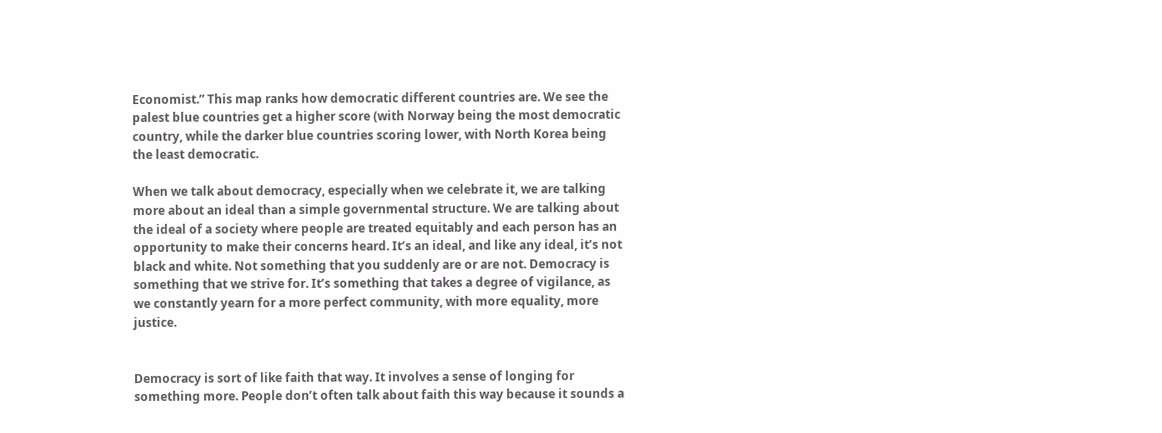Economist.” This map ranks how democratic different countries are. We see the palest blue countries get a higher score (with Norway being the most democratic country, while the darker blue countries scoring lower, with North Korea being the least democratic.

When we talk about democracy, especially when we celebrate it, we are talking more about an ideal than a simple governmental structure. We are talking about the ideal of a society where people are treated equitably and each person has an opportunity to make their concerns heard. It’s an ideal, and like any ideal, it’s not black and white. Not something that you suddenly are or are not. Democracy is something that we strive for. It’s something that takes a degree of vigilance, as we constantly yearn for a more perfect community, with more equality, more justice.


Democracy is sort of like faith that way. It involves a sense of longing for something more. People don’t often talk about faith this way because it sounds a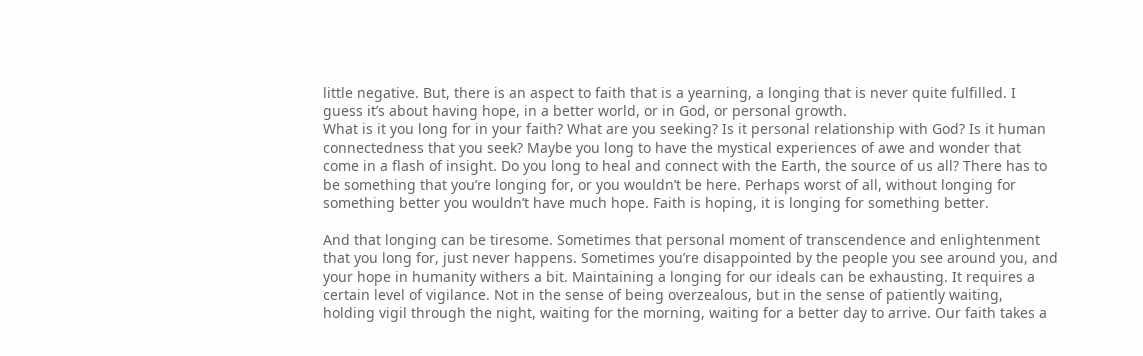little negative. But, there is an aspect to faith that is a yearning, a longing that is never quite fulfilled. I guess it’s about having hope, in a better world, or in God, or personal growth.
What is it you long for in your faith? What are you seeking? Is it personal relationship with God? Is it human connectedness that you seek? Maybe you long to have the mystical experiences of awe and wonder that come in a flash of insight. Do you long to heal and connect with the Earth, the source of us all? There has to be something that you’re longing for, or you wouldn’t be here. Perhaps worst of all, without longing for something better you wouldn’t have much hope. Faith is hoping, it is longing for something better.

And that longing can be tiresome. Sometimes that personal moment of transcendence and enlightenment that you long for, just never happens. Sometimes you’re disappointed by the people you see around you, and your hope in humanity withers a bit. Maintaining a longing for our ideals can be exhausting. It requires a certain level of vigilance. Not in the sense of being overzealous, but in the sense of patiently waiting, holding vigil through the night, waiting for the morning, waiting for a better day to arrive. Our faith takes a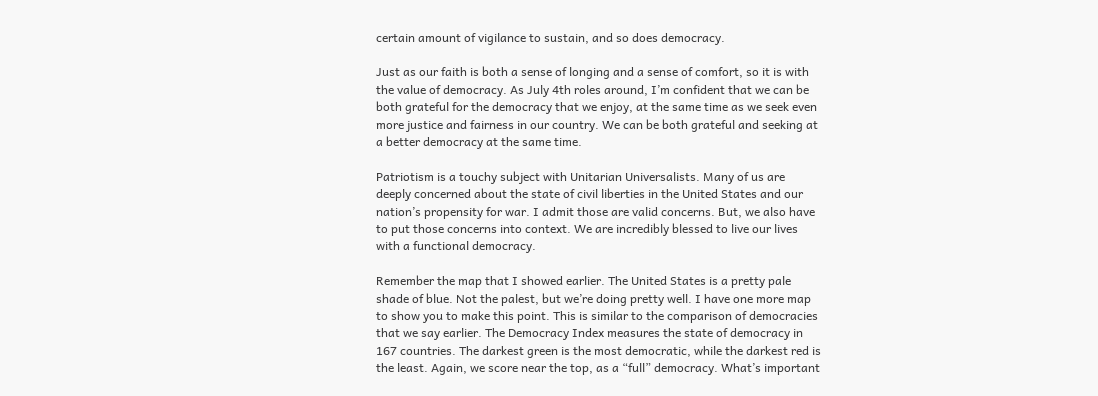certain amount of vigilance to sustain, and so does democracy.

Just as our faith is both a sense of longing and a sense of comfort, so it is with the value of democracy. As July 4th roles around, I’m confident that we can be both grateful for the democracy that we enjoy, at the same time as we seek even more justice and fairness in our country. We can be both grateful and seeking at a better democracy at the same time.

Patriotism is a touchy subject with Unitarian Universalists. Many of us are deeply concerned about the state of civil liberties in the United States and our nation’s propensity for war. I admit those are valid concerns. But, we also have to put those concerns into context. We are incredibly blessed to live our lives with a functional democracy.

Remember the map that I showed earlier. The United States is a pretty pale shade of blue. Not the palest, but we’re doing pretty well. I have one more map to show you to make this point. This is similar to the comparison of democracies that we say earlier. The Democracy Index measures the state of democracy in 167 countries. The darkest green is the most democratic, while the darkest red is the least. Again, we score near the top, as a “full” democracy. What’s important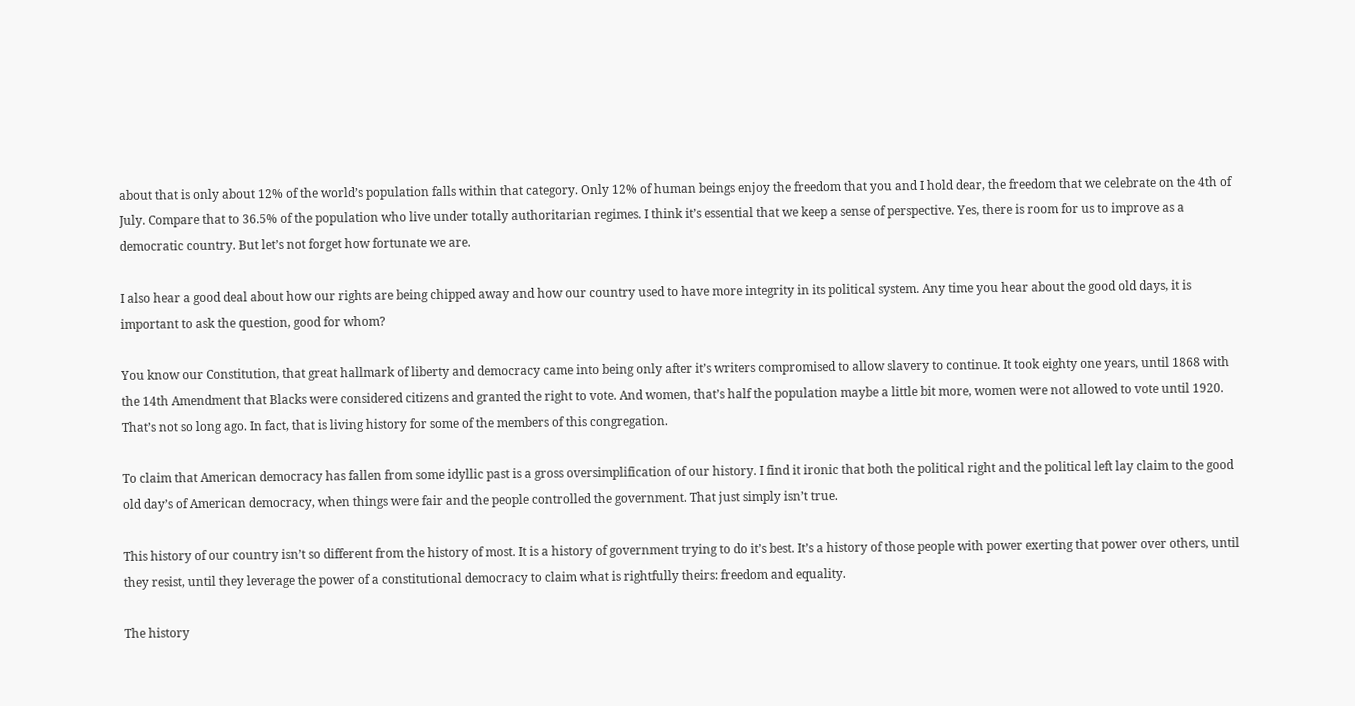about that is only about 12% of the world’s population falls within that category. Only 12% of human beings enjoy the freedom that you and I hold dear, the freedom that we celebrate on the 4th of July. Compare that to 36.5% of the population who live under totally authoritarian regimes. I think it’s essential that we keep a sense of perspective. Yes, there is room for us to improve as a democratic country. But let’s not forget how fortunate we are.

I also hear a good deal about how our rights are being chipped away and how our country used to have more integrity in its political system. Any time you hear about the good old days, it is important to ask the question, good for whom?

You know our Constitution, that great hallmark of liberty and democracy came into being only after it’s writers compromised to allow slavery to continue. It took eighty one years, until 1868 with the 14th Amendment that Blacks were considered citizens and granted the right to vote. And women, that’s half the population maybe a little bit more, women were not allowed to vote until 1920. That’s not so long ago. In fact, that is living history for some of the members of this congregation.

To claim that American democracy has fallen from some idyllic past is a gross oversimplification of our history. I find it ironic that both the political right and the political left lay claim to the good old day’s of American democracy, when things were fair and the people controlled the government. That just simply isn’t true.

This history of our country isn’t so different from the history of most. It is a history of government trying to do it’s best. It’s a history of those people with power exerting that power over others, until they resist, until they leverage the power of a constitutional democracy to claim what is rightfully theirs: freedom and equality.

The history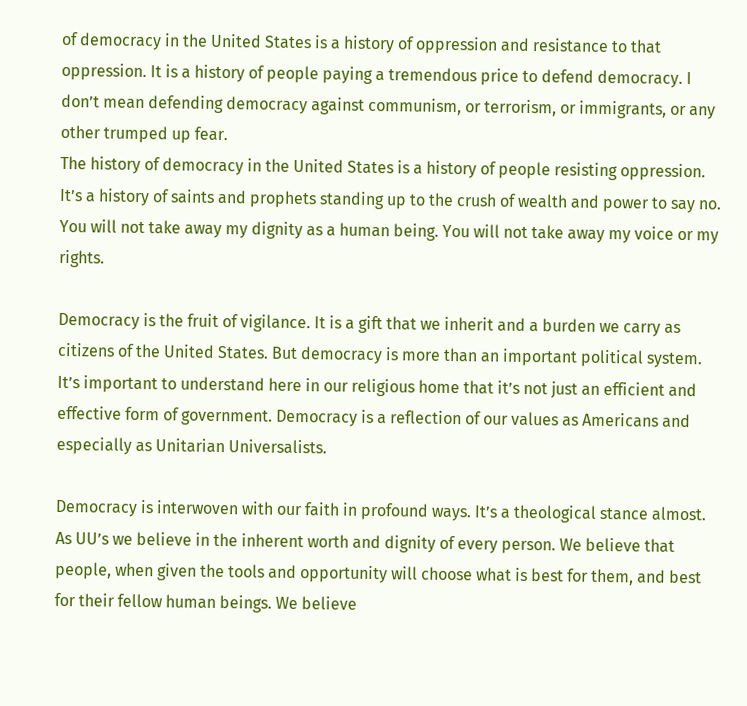of democracy in the United States is a history of oppression and resistance to that oppression. It is a history of people paying a tremendous price to defend democracy. I don’t mean defending democracy against communism, or terrorism, or immigrants, or any other trumped up fear.
The history of democracy in the United States is a history of people resisting oppression. It’s a history of saints and prophets standing up to the crush of wealth and power to say no. You will not take away my dignity as a human being. You will not take away my voice or my rights.

Democracy is the fruit of vigilance. It is a gift that we inherit and a burden we carry as citizens of the United States. But democracy is more than an important political system. It’s important to understand here in our religious home that it’s not just an efficient and effective form of government. Democracy is a reflection of our values as Americans and especially as Unitarian Universalists.

Democracy is interwoven with our faith in profound ways. It’s a theological stance almost. As UU’s we believe in the inherent worth and dignity of every person. We believe that people, when given the tools and opportunity will choose what is best for them, and best for their fellow human beings. We believe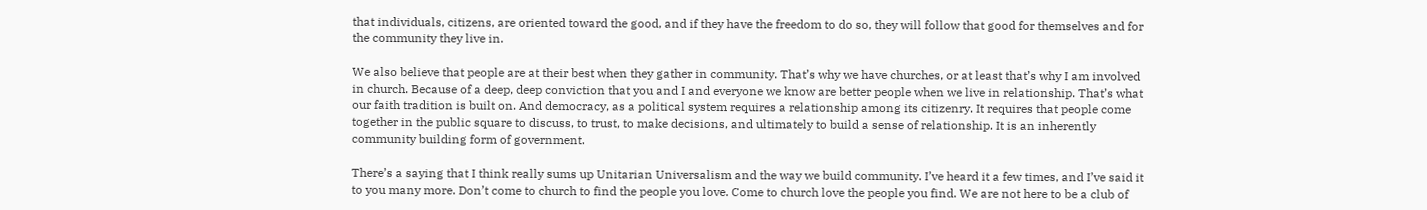that individuals, citizens, are oriented toward the good, and if they have the freedom to do so, they will follow that good for themselves and for the community they live in.

We also believe that people are at their best when they gather in community. That’s why we have churches, or at least that’s why I am involved in church. Because of a deep, deep conviction that you and I and everyone we know are better people when we live in relationship. That’s what our faith tradition is built on. And democracy, as a political system requires a relationship among its citizenry. It requires that people come together in the public square to discuss, to trust, to make decisions, and ultimately to build a sense of relationship. It is an inherently community building form of government.

There’s a saying that I think really sums up Unitarian Universalism and the way we build community. I’ve heard it a few times, and I’ve said it to you many more. Don’t come to church to find the people you love. Come to church love the people you find. We are not here to be a club of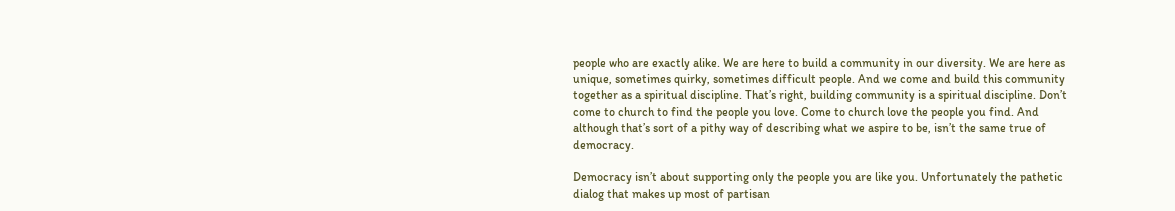people who are exactly alike. We are here to build a community in our diversity. We are here as unique, sometimes quirky, sometimes difficult people. And we come and build this community together as a spiritual discipline. That’s right, building community is a spiritual discipline. Don’t come to church to find the people you love. Come to church love the people you find. And although that’s sort of a pithy way of describing what we aspire to be, isn’t the same true of democracy.

Democracy isn’t about supporting only the people you are like you. Unfortunately the pathetic dialog that makes up most of partisan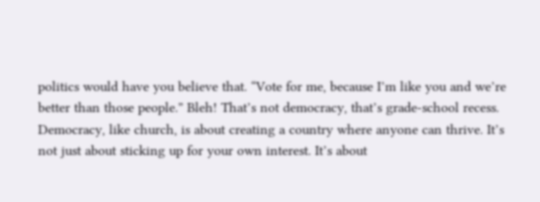politics would have you believe that. “Vote for me, because I’m like you and we’re better than those people.” Bleh! That’s not democracy, that’s grade-school recess. Democracy, like church, is about creating a country where anyone can thrive. It’s not just about sticking up for your own interest. It’s about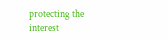protecting the interest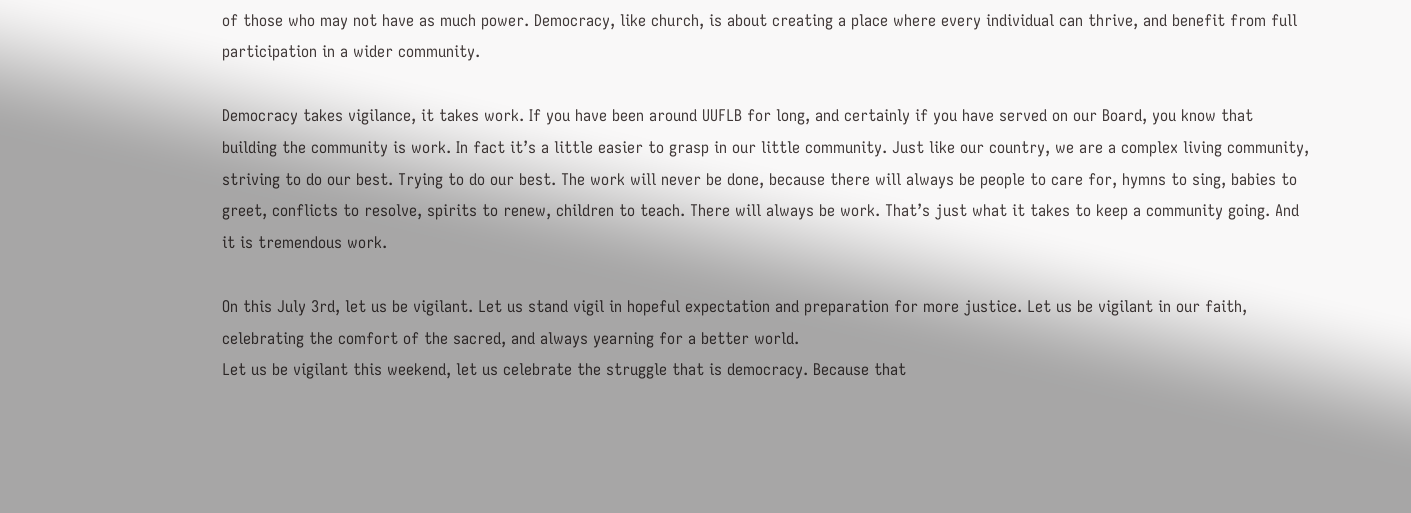of those who may not have as much power. Democracy, like church, is about creating a place where every individual can thrive, and benefit from full participation in a wider community.

Democracy takes vigilance, it takes work. If you have been around UUFLB for long, and certainly if you have served on our Board, you know that building the community is work. In fact it’s a little easier to grasp in our little community. Just like our country, we are a complex living community, striving to do our best. Trying to do our best. The work will never be done, because there will always be people to care for, hymns to sing, babies to greet, conflicts to resolve, spirits to renew, children to teach. There will always be work. That’s just what it takes to keep a community going. And it is tremendous work.

On this July 3rd, let us be vigilant. Let us stand vigil in hopeful expectation and preparation for more justice. Let us be vigilant in our faith, celebrating the comfort of the sacred, and always yearning for a better world.
Let us be vigilant this weekend, let us celebrate the struggle that is democracy. Because that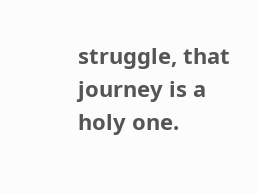struggle, that journey is a holy one.